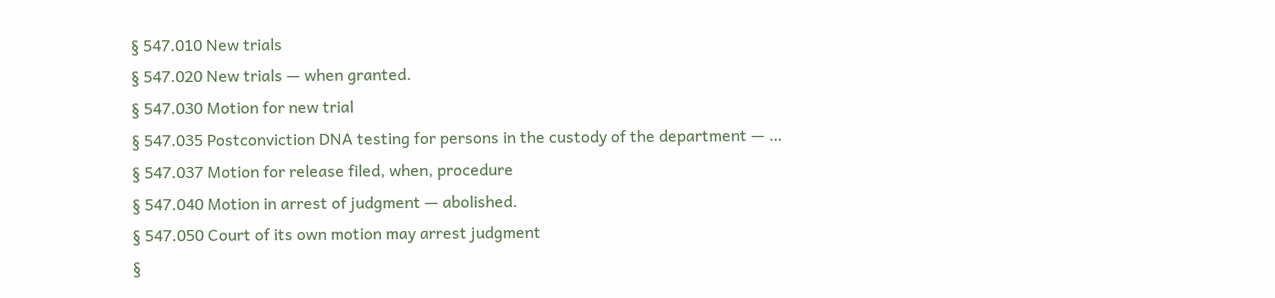§ 547.010 New trials
§ 547.020 New trials — when granted.
§ 547.030 Motion for new trial
§ 547.035 Postconviction DNA testing for persons in the custody of the department — …
§ 547.037 Motion for release filed, when, procedure
§ 547.040 Motion in arrest of judgment — abolished.
§ 547.050 Court of its own motion may arrest judgment
§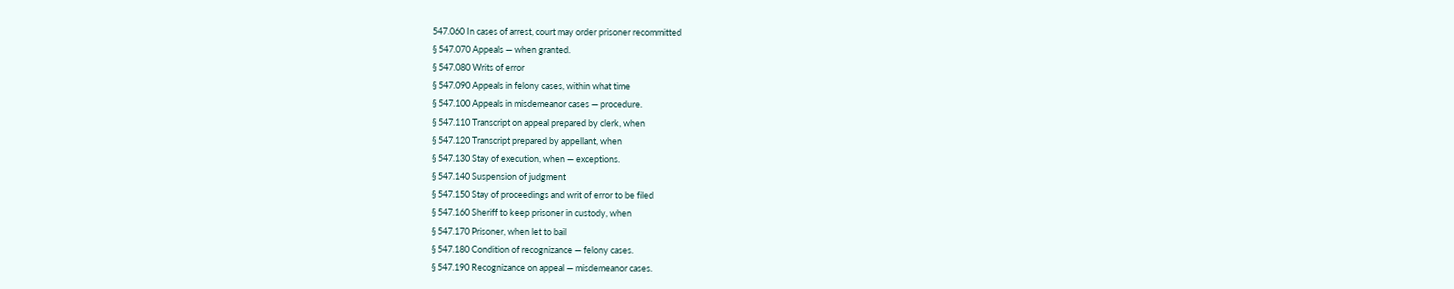547.060 In cases of arrest, court may order prisoner recommitted
§ 547.070 Appeals — when granted.
§ 547.080 Writs of error
§ 547.090 Appeals in felony cases, within what time
§ 547.100 Appeals in misdemeanor cases — procedure.
§ 547.110 Transcript on appeal prepared by clerk, when
§ 547.120 Transcript prepared by appellant, when
§ 547.130 Stay of execution, when — exceptions.
§ 547.140 Suspension of judgment
§ 547.150 Stay of proceedings and writ of error to be filed
§ 547.160 Sheriff to keep prisoner in custody, when
§ 547.170 Prisoner, when let to bail
§ 547.180 Condition of recognizance — felony cases.
§ 547.190 Recognizance on appeal — misdemeanor cases.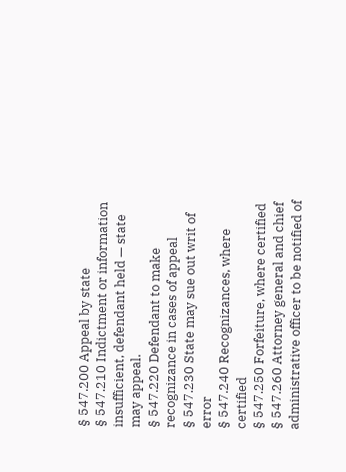§ 547.200 Appeal by state
§ 547.210 Indictment or information insufficient, defendant held — state may appeal.
§ 547.220 Defendant to make recognizance in cases of appeal
§ 547.230 State may sue out writ of error
§ 547.240 Recognizances, where certified
§ 547.250 Forfeiture, where certified
§ 547.260 Attorney general and chief administrative officer to be notified of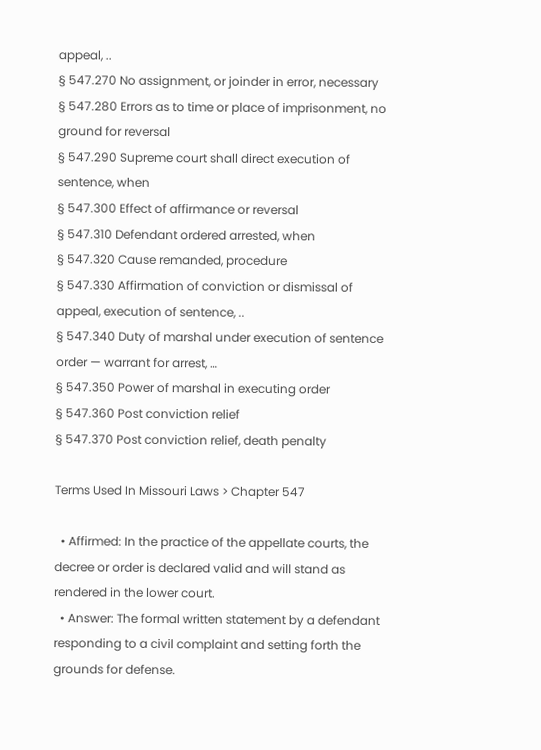appeal, ..
§ 547.270 No assignment, or joinder in error, necessary
§ 547.280 Errors as to time or place of imprisonment, no ground for reversal
§ 547.290 Supreme court shall direct execution of sentence, when
§ 547.300 Effect of affirmance or reversal
§ 547.310 Defendant ordered arrested, when
§ 547.320 Cause remanded, procedure
§ 547.330 Affirmation of conviction or dismissal of appeal, execution of sentence, ..
§ 547.340 Duty of marshal under execution of sentence order — warrant for arrest, …
§ 547.350 Power of marshal in executing order
§ 547.360 Post conviction relief
§ 547.370 Post conviction relief, death penalty

Terms Used In Missouri Laws > Chapter 547

  • Affirmed: In the practice of the appellate courts, the decree or order is declared valid and will stand as rendered in the lower court.
  • Answer: The formal written statement by a defendant responding to a civil complaint and setting forth the grounds for defense.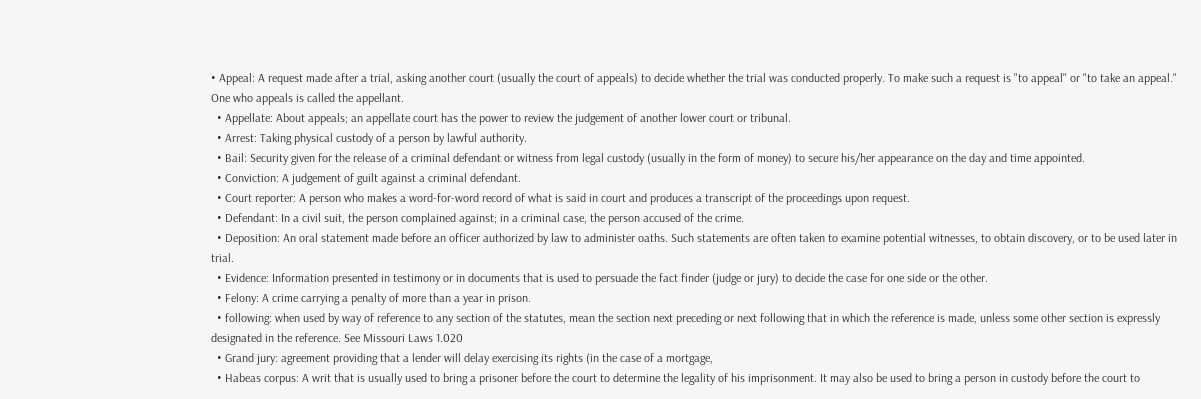• Appeal: A request made after a trial, asking another court (usually the court of appeals) to decide whether the trial was conducted properly. To make such a request is "to appeal" or "to take an appeal." One who appeals is called the appellant.
  • Appellate: About appeals; an appellate court has the power to review the judgement of another lower court or tribunal.
  • Arrest: Taking physical custody of a person by lawful authority.
  • Bail: Security given for the release of a criminal defendant or witness from legal custody (usually in the form of money) to secure his/her appearance on the day and time appointed.
  • Conviction: A judgement of guilt against a criminal defendant.
  • Court reporter: A person who makes a word-for-word record of what is said in court and produces a transcript of the proceedings upon request.
  • Defendant: In a civil suit, the person complained against; in a criminal case, the person accused of the crime.
  • Deposition: An oral statement made before an officer authorized by law to administer oaths. Such statements are often taken to examine potential witnesses, to obtain discovery, or to be used later in trial.
  • Evidence: Information presented in testimony or in documents that is used to persuade the fact finder (judge or jury) to decide the case for one side or the other.
  • Felony: A crime carrying a penalty of more than a year in prison.
  • following: when used by way of reference to any section of the statutes, mean the section next preceding or next following that in which the reference is made, unless some other section is expressly designated in the reference. See Missouri Laws 1.020
  • Grand jury: agreement providing that a lender will delay exercising its rights (in the case of a mortgage,
  • Habeas corpus: A writ that is usually used to bring a prisoner before the court to determine the legality of his imprisonment. It may also be used to bring a person in custody before the court to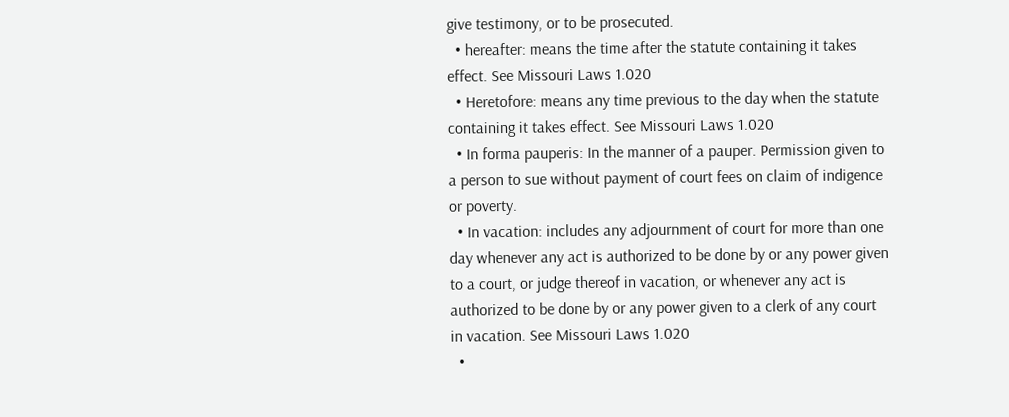give testimony, or to be prosecuted.
  • hereafter: means the time after the statute containing it takes effect. See Missouri Laws 1.020
  • Heretofore: means any time previous to the day when the statute containing it takes effect. See Missouri Laws 1.020
  • In forma pauperis: In the manner of a pauper. Permission given to a person to sue without payment of court fees on claim of indigence or poverty.
  • In vacation: includes any adjournment of court for more than one day whenever any act is authorized to be done by or any power given to a court, or judge thereof in vacation, or whenever any act is authorized to be done by or any power given to a clerk of any court in vacation. See Missouri Laws 1.020
  •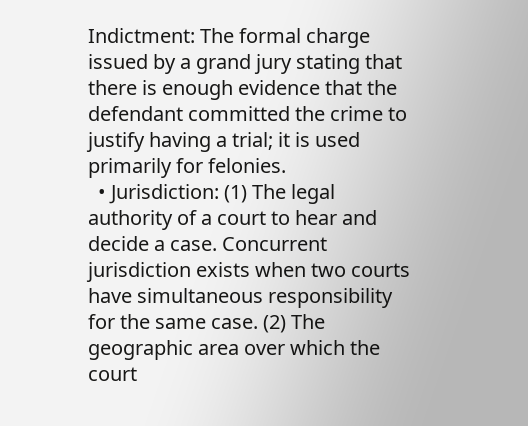Indictment: The formal charge issued by a grand jury stating that there is enough evidence that the defendant committed the crime to justify having a trial; it is used primarily for felonies.
  • Jurisdiction: (1) The legal authority of a court to hear and decide a case. Concurrent jurisdiction exists when two courts have simultaneous responsibility for the same case. (2) The geographic area over which the court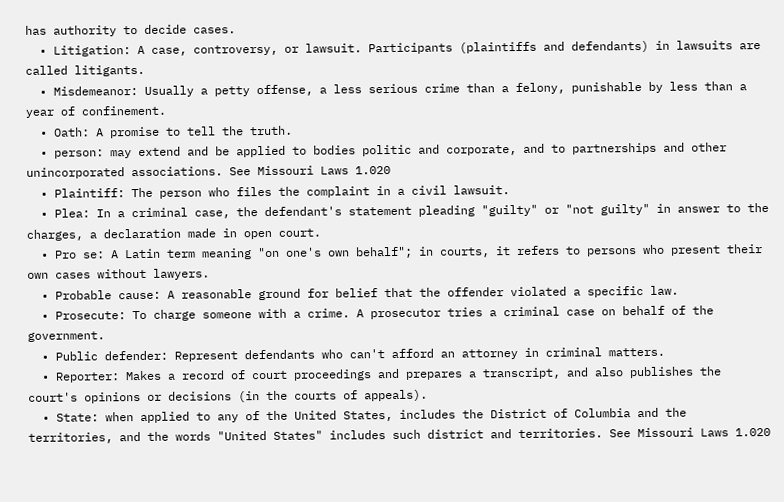has authority to decide cases.
  • Litigation: A case, controversy, or lawsuit. Participants (plaintiffs and defendants) in lawsuits are called litigants.
  • Misdemeanor: Usually a petty offense, a less serious crime than a felony, punishable by less than a year of confinement.
  • Oath: A promise to tell the truth.
  • person: may extend and be applied to bodies politic and corporate, and to partnerships and other unincorporated associations. See Missouri Laws 1.020
  • Plaintiff: The person who files the complaint in a civil lawsuit.
  • Plea: In a criminal case, the defendant's statement pleading "guilty" or "not guilty" in answer to the charges, a declaration made in open court.
  • Pro se: A Latin term meaning "on one's own behalf"; in courts, it refers to persons who present their own cases without lawyers.
  • Probable cause: A reasonable ground for belief that the offender violated a specific law.
  • Prosecute: To charge someone with a crime. A prosecutor tries a criminal case on behalf of the government.
  • Public defender: Represent defendants who can't afford an attorney in criminal matters.
  • Reporter: Makes a record of court proceedings and prepares a transcript, and also publishes the court's opinions or decisions (in the courts of appeals).
  • State: when applied to any of the United States, includes the District of Columbia and the territories, and the words "United States" includes such district and territories. See Missouri Laws 1.020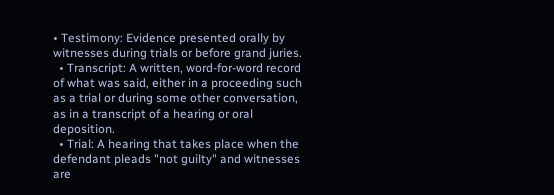• Testimony: Evidence presented orally by witnesses during trials or before grand juries.
  • Transcript: A written, word-for-word record of what was said, either in a proceeding such as a trial or during some other conversation, as in a transcript of a hearing or oral deposition.
  • Trial: A hearing that takes place when the defendant pleads "not guilty" and witnesses are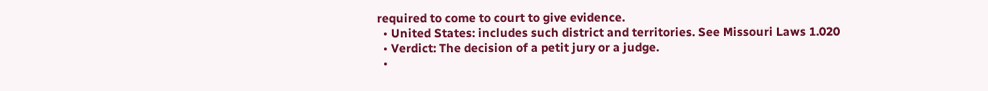required to come to court to give evidence.
  • United States: includes such district and territories. See Missouri Laws 1.020
  • Verdict: The decision of a petit jury or a judge.
  •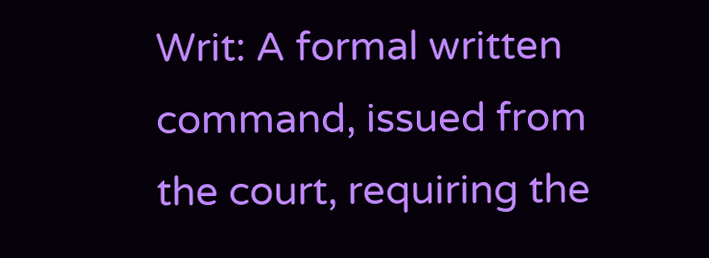Writ: A formal written command, issued from the court, requiring the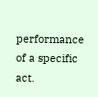performance of a specific act.